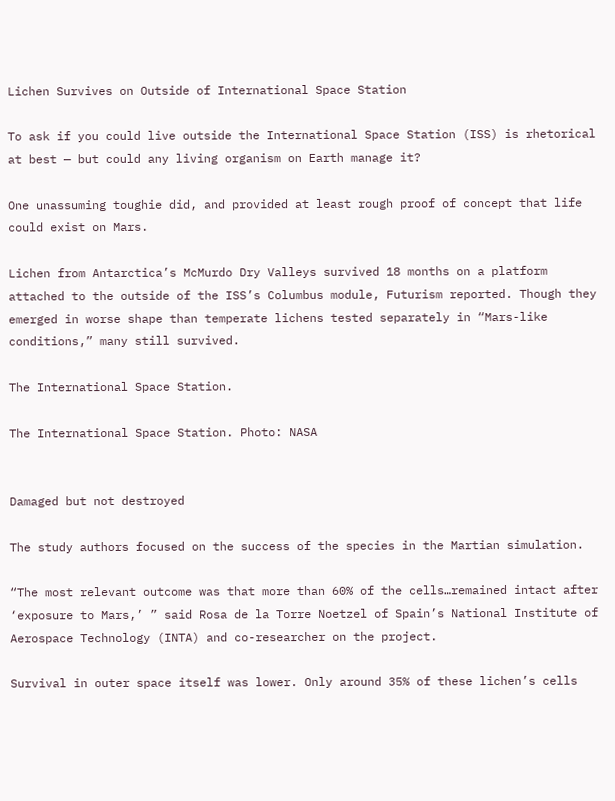Lichen Survives on Outside of International Space Station

To ask if you could live outside the International Space Station (ISS) is rhetorical at best — but could any living organism on Earth manage it?

One unassuming toughie did, and provided at least rough proof of concept that life could exist on Mars.

Lichen from Antarctica’s McMurdo Dry Valleys survived 18 months on a platform attached to the outside of the ISS’s Columbus module, Futurism reported. Though they emerged in worse shape than temperate lichens tested separately in “Mars-like conditions,” many still survived.

The International Space Station.

The International Space Station. Photo: NASA


Damaged but not destroyed

The study authors focused on the success of the species in the Martian simulation.

“The most relevant outcome was that more than 60% of the cells…remained intact after ‘exposure to Mars,’ ” said Rosa de la Torre Noetzel of Spain’s National Institute of Aerospace Technology (INTA) and co-researcher on the project.

Survival in outer space itself was lower. Only around 35% of these lichen’s cells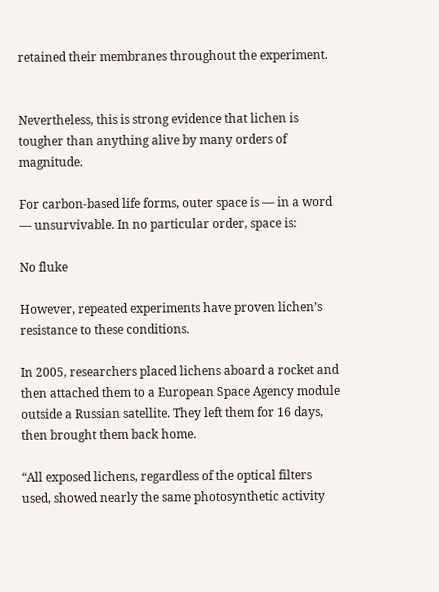retained their membranes throughout the experiment.


Nevertheless, this is strong evidence that lichen is tougher than anything alive by many orders of magnitude.

For carbon-based life forms, outer space is — in a word — unsurvivable. In no particular order, space is:

No fluke

However, repeated experiments have proven lichen’s resistance to these conditions.

In 2005, researchers placed lichens aboard a rocket and then attached them to a European Space Agency module outside a Russian satellite. They left them for 16 days, then brought them back home.

“All exposed lichens, regardless of the optical filters used, showed nearly the same photosynthetic activity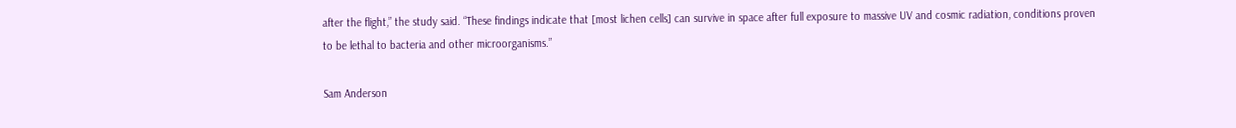after the flight,” the study said. “These findings indicate that [most lichen cells] can survive in space after full exposure to massive UV and cosmic radiation, conditions proven to be lethal to bacteria and other microorganisms.”

Sam Anderson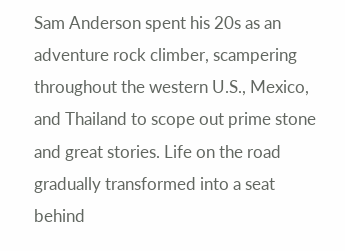Sam Anderson spent his 20s as an adventure rock climber, scampering throughout the western U.S., Mexico, and Thailand to scope out prime stone and great stories. Life on the road gradually transformed into a seat behind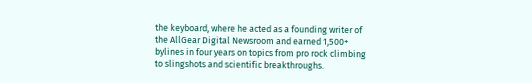the keyboard, where he acted as a founding writer of the AllGear Digital Newsroom and earned 1,500+ bylines in four years on topics from pro rock climbing to slingshots and scientific breakthroughs.